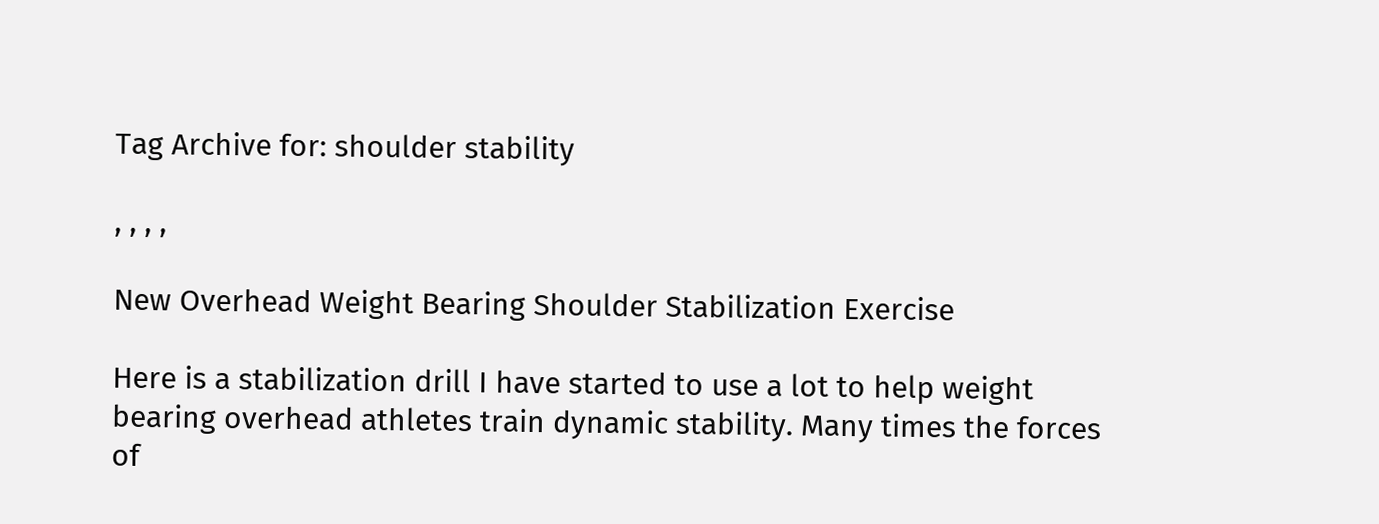Tag Archive for: shoulder stability

, , , ,

New Overhead Weight Bearing Shoulder Stabilization Exercise

Here is a stabilization drill I have started to use a lot to help weight bearing overhead athletes train dynamic stability. Many times the forces of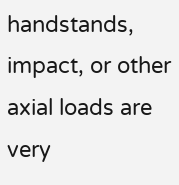handstands, impact, or other axial loads are very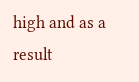high and as a result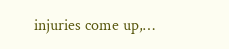injuries come up,…